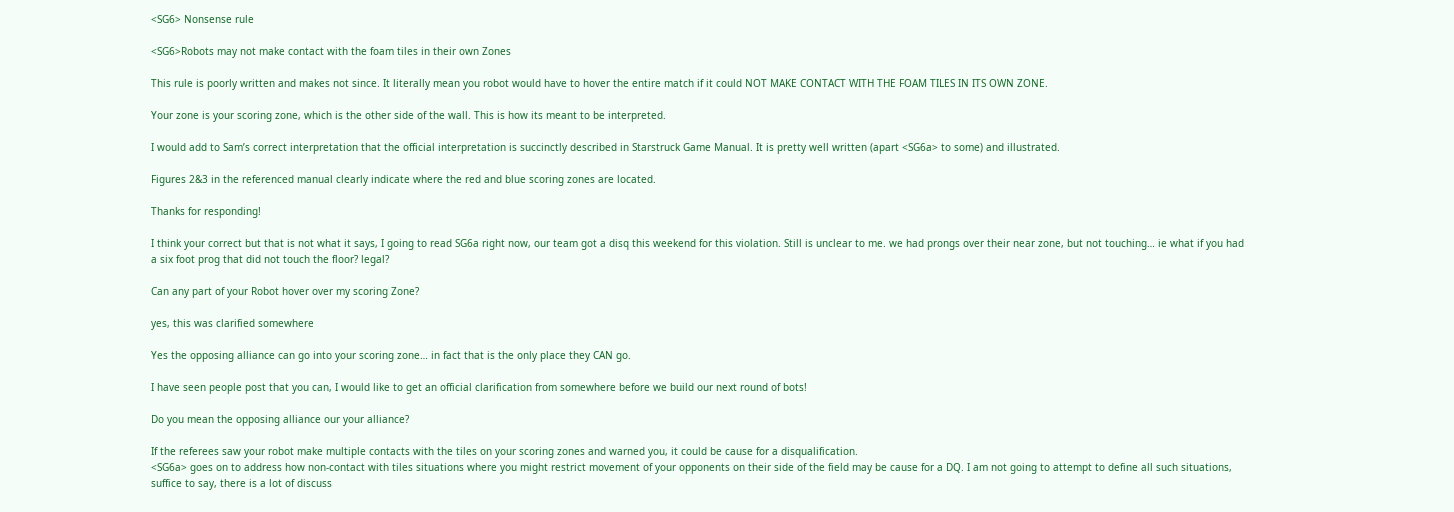<SG6> Nonsense rule

<SG6>Robots may not make contact with the foam tiles in their own Zones

This rule is poorly written and makes not since. It literally mean you robot would have to hover the entire match if it could NOT MAKE CONTACT WITH THE FOAM TILES IN ITS OWN ZONE.

Your zone is your scoring zone, which is the other side of the wall. This is how its meant to be interpreted.

I would add to Sam’s correct interpretation that the official interpretation is succinctly described in Starstruck Game Manual. It is pretty well written (apart <SG6a> to some) and illustrated.

Figures 2&3 in the referenced manual clearly indicate where the red and blue scoring zones are located.

Thanks for responding!

I think your correct but that is not what it says, I going to read SG6a right now, our team got a disq this weekend for this violation. Still is unclear to me. we had prongs over their near zone, but not touching… ie what if you had a six foot prog that did not touch the floor? legal?

Can any part of your Robot hover over my scoring Zone?

yes, this was clarified somewhere

Yes the opposing alliance can go into your scoring zone… in fact that is the only place they CAN go.

I have seen people post that you can, I would like to get an official clarification from somewhere before we build our next round of bots!

Do you mean the opposing alliance our your alliance?

If the referees saw your robot make multiple contacts with the tiles on your scoring zones and warned you, it could be cause for a disqualification.
<SG6a> goes on to address how non-contact with tiles situations where you might restrict movement of your opponents on their side of the field may be cause for a DQ. I am not going to attempt to define all such situations, suffice to say, there is a lot of discuss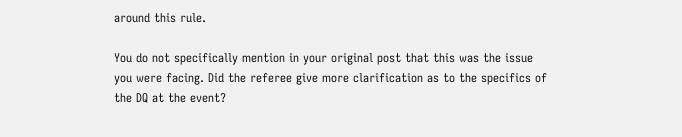around this rule.

You do not specifically mention in your original post that this was the issue you were facing. Did the referee give more clarification as to the specifics of the DQ at the event?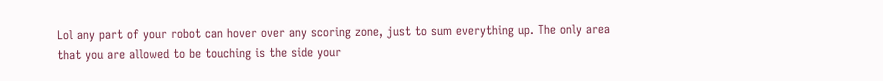Lol any part of your robot can hover over any scoring zone, just to sum everything up. The only area that you are allowed to be touching is the side your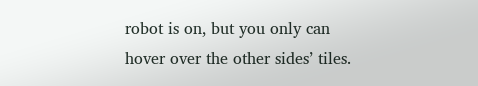robot is on, but you only can hover over the other sides’ tiles.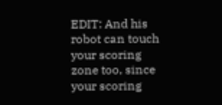EDIT: And his robot can touch your scoring zone too, since your scoring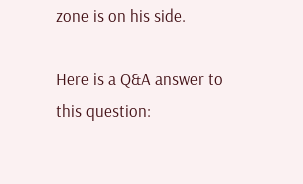zone is on his side.

Here is a Q&A answer to this question: